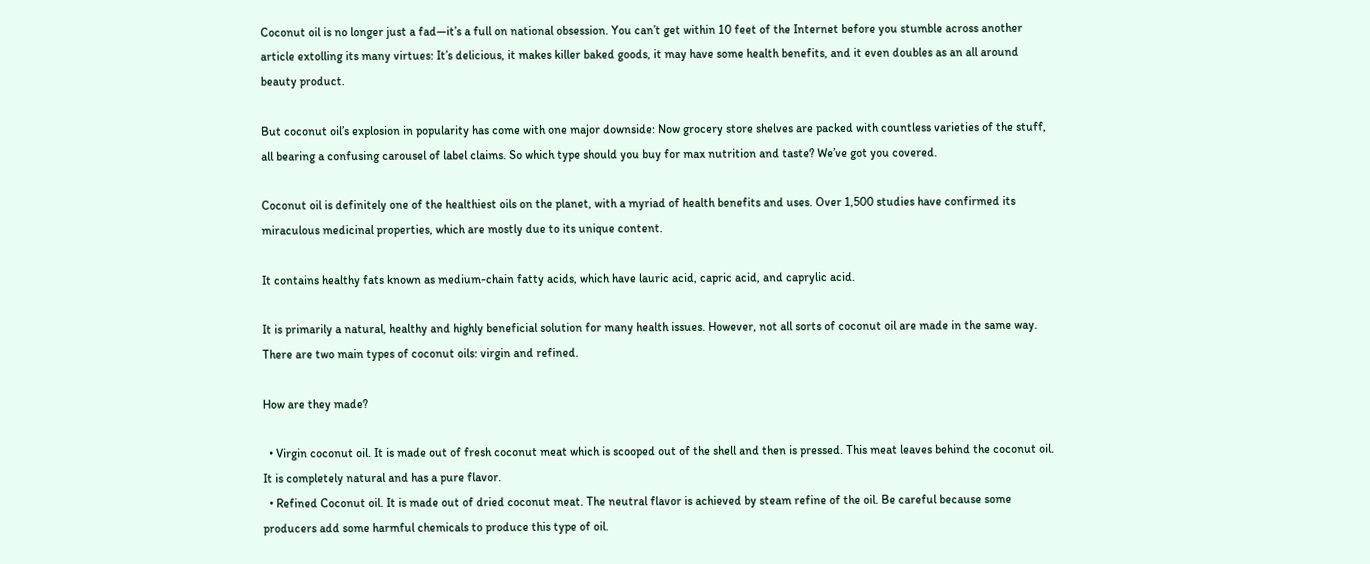Coconut oil is no longer just a fad—it’s a full on national obsession. You can’t get within 10 feet of the Internet before you stumble across another article extolling its many virtues: It’s delicious, it makes killer baked goods, it may have some health benefits, and it even doubles as an all around beauty product.

But coconut oil’s explosion in popularity has come with one major downside: Now grocery store shelves are packed with countless varieties of the stuff, all bearing a confusing carousel of label claims. So which type should you buy for max nutrition and taste? We’ve got you covered.

Coconut oil is definitely one of the healthiest oils on the planet, with a myriad of health benefits and uses. Over 1,500 studies have confirmed its miraculous medicinal properties, which are mostly due to its unique content.

It contains healthy fats known as medium-chain fatty acids, which have lauric acid, capric acid, and caprylic acid.

It is primarily a natural, healthy and highly beneficial solution for many health issues. However, not all sorts of coconut oil are made in the same way. There are two main types of coconut oils: virgin and refined.

How are they made?

  • Virgin coconut oil. It is made out of fresh coconut meat which is scooped out of the shell and then is pressed. This meat leaves behind the coconut oil. It is completely natural and has a pure flavor.
  • Refined Coconut oil. It is made out of dried coconut meat. The neutral flavor is achieved by steam refine of the oil. Be careful because some producers add some harmful chemicals to produce this type of oil.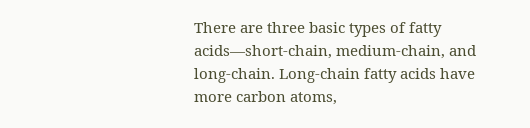There are three basic types of fatty acids—short-chain, medium-chain, and long-chain. Long-chain fatty acids have more carbon atoms,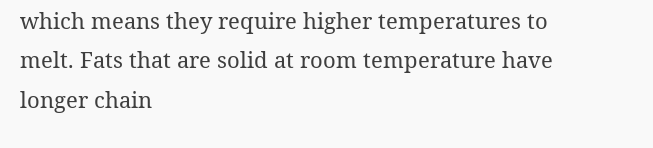which means they require higher temperatures to melt. Fats that are solid at room temperature have longer chain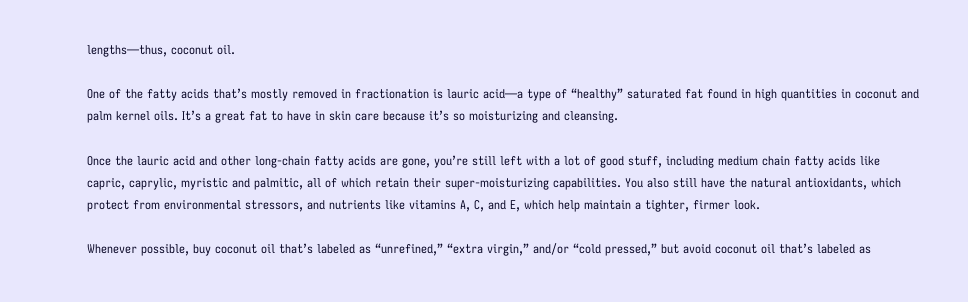lengths—thus, coconut oil.

One of the fatty acids that’s mostly removed in fractionation is lauric acid—a type of “healthy” saturated fat found in high quantities in coconut and palm kernel oils. It’s a great fat to have in skin care because it’s so moisturizing and cleansing.

Once the lauric acid and other long-chain fatty acids are gone, you’re still left with a lot of good stuff, including medium chain fatty acids like capric, caprylic, myristic and palmitic, all of which retain their super-moisturizing capabilities. You also still have the natural antioxidants, which protect from environmental stressors, and nutrients like vitamins A, C, and E, which help maintain a tighter, firmer look.

Whenever possible, buy coconut oil that’s labeled as “unrefined,” “extra virgin,” and/or “cold pressed,” but avoid coconut oil that’s labeled as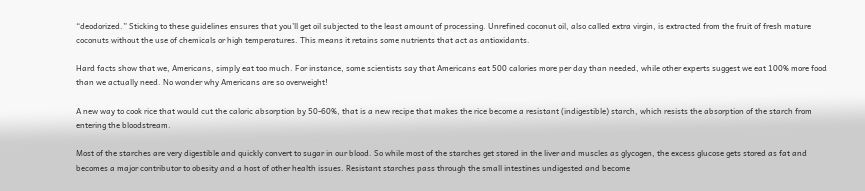“deodorized.” Sticking to these guidelines ensures that you’ll get oil subjected to the least amount of processing. Unrefined coconut oil, also called extra virgin, is extracted from the fruit of fresh mature coconuts without the use of chemicals or high temperatures. This means it retains some nutrients that act as antioxidants.

Hard facts show that we, Americans, simply eat too much. For instance, some scientists say that Americans eat 500 calories more per day than needed, while other experts suggest we eat 100% more food than we actually need. No wonder why Americans are so overweight!

A new way to cook rice that would cut the caloric absorption by 50-60%, that is a new recipe that makes the rice become a resistant (indigestible) starch, which resists the absorption of the starch from entering the bloodstream.

Most of the starches are very digestible and quickly convert to sugar in our blood. So while most of the starches get stored in the liver and muscles as glycogen, the excess glucose gets stored as fat and becomes a major contributor to obesity and a host of other health issues. Resistant starches pass through the small intestines undigested and become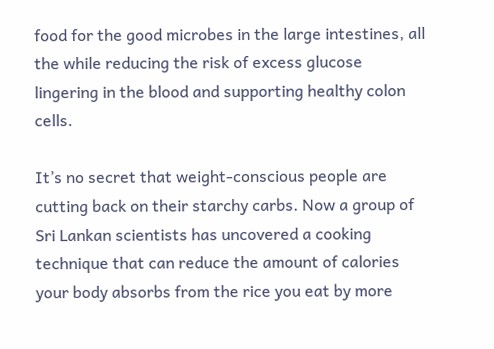food for the good microbes in the large intestines, all the while reducing the risk of excess glucose lingering in the blood and supporting healthy colon cells.

It’s no secret that weight-conscious people are cutting back on their starchy carbs. Now a group of Sri Lankan scientists has uncovered a cooking technique that can reduce the amount of calories your body absorbs from the rice you eat by more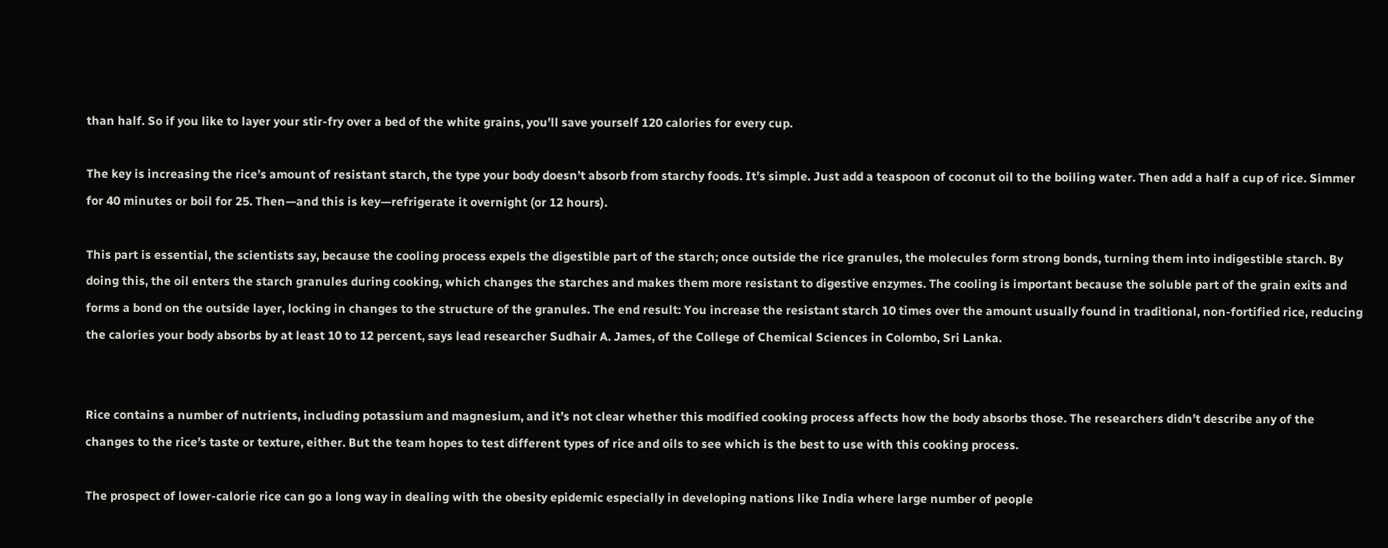than half. So if you like to layer your stir-fry over a bed of the white grains, you’ll save yourself 120 calories for every cup.

The key is increasing the rice’s amount of resistant starch, the type your body doesn’t absorb from starchy foods. It’s simple. Just add a teaspoon of coconut oil to the boiling water. Then add a half a cup of rice. Simmer for 40 minutes or boil for 25. Then—and this is key—refrigerate it overnight (or 12 hours).

This part is essential, the scientists say, because the cooling process expels the digestible part of the starch; once outside the rice granules, the molecules form strong bonds, turning them into indigestible starch. By doing this, the oil enters the starch granules during cooking, which changes the starches and makes them more resistant to digestive enzymes. The cooling is important because the soluble part of the grain exits and forms a bond on the outside layer, locking in changes to the structure of the granules. The end result: You increase the resistant starch 10 times over the amount usually found in traditional, non-fortified rice, reducing the calories your body absorbs by at least 10 to 12 percent, says lead researcher Sudhair A. James, of the College of Chemical Sciences in Colombo, Sri Lanka.


Rice contains a number of nutrients, including potassium and magnesium, and it’s not clear whether this modified cooking process affects how the body absorbs those. The researchers didn’t describe any of the changes to the rice’s taste or texture, either. But the team hopes to test different types of rice and oils to see which is the best to use with this cooking process.

The prospect of lower-calorie rice can go a long way in dealing with the obesity epidemic especially in developing nations like India where large number of people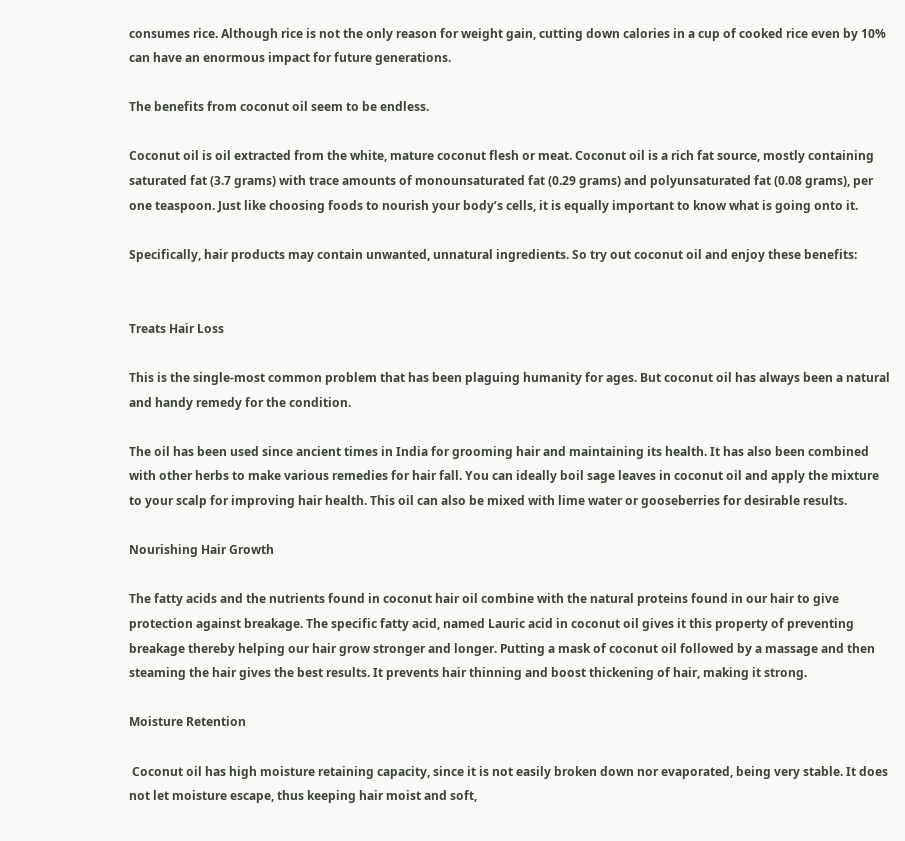consumes rice. Although rice is not the only reason for weight gain, cutting down calories in a cup of cooked rice even by 10% can have an enormous impact for future generations.

The benefits from coconut oil seem to be endless.

Coconut oil is oil extracted from the white, mature coconut flesh or meat. Coconut oil is a rich fat source, mostly containing saturated fat (3.7 grams) with trace amounts of monounsaturated fat (0.29 grams) and polyunsaturated fat (0.08 grams), per one teaspoon. Just like choosing foods to nourish your body’s cells, it is equally important to know what is going onto it.

Specifically, hair products may contain unwanted, unnatural ingredients. So try out coconut oil and enjoy these benefits:


Treats Hair Loss

This is the single-most common problem that has been plaguing humanity for ages. But coconut oil has always been a natural and handy remedy for the condition.

The oil has been used since ancient times in India for grooming hair and maintaining its health. It has also been combined with other herbs to make various remedies for hair fall. You can ideally boil sage leaves in coconut oil and apply the mixture to your scalp for improving hair health. This oil can also be mixed with lime water or gooseberries for desirable results.

Nourishing Hair Growth

The fatty acids and the nutrients found in coconut hair oil combine with the natural proteins found in our hair to give protection against breakage. The specific fatty acid, named Lauric acid in coconut oil gives it this property of preventing breakage thereby helping our hair grow stronger and longer. Putting a mask of coconut oil followed by a massage and then steaming the hair gives the best results. It prevents hair thinning and boost thickening of hair, making it strong.

Moisture Retention

 Coconut oil has high moisture retaining capacity, since it is not easily broken down nor evaporated, being very stable. It does not let moisture escape, thus keeping hair moist and soft,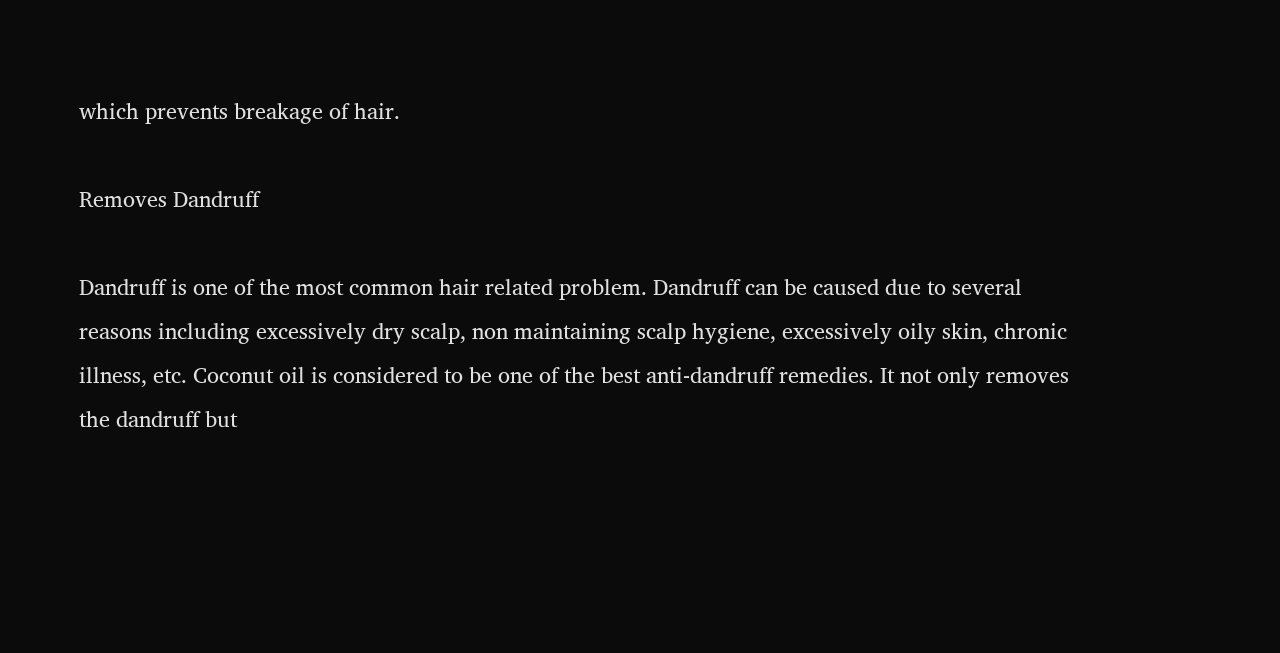which prevents breakage of hair.

Removes Dandruff

Dandruff is one of the most common hair related problem. Dandruff can be caused due to several reasons including excessively dry scalp, non maintaining scalp hygiene, excessively oily skin, chronic illness, etc. Coconut oil is considered to be one of the best anti-dandruff remedies. It not only removes the dandruff but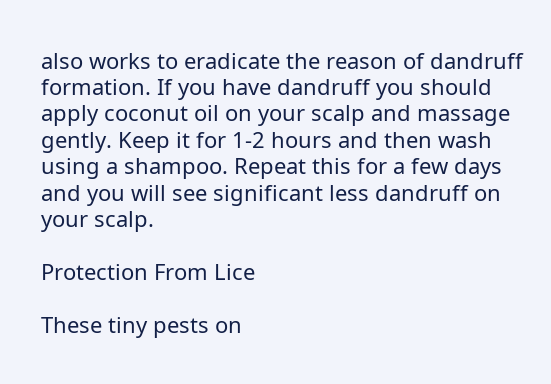also works to eradicate the reason of dandruff formation. If you have dandruff you should apply coconut oil on your scalp and massage gently. Keep it for 1-2 hours and then wash using a shampoo. Repeat this for a few days and you will see significant less dandruff on your scalp.

Protection From Lice

These tiny pests on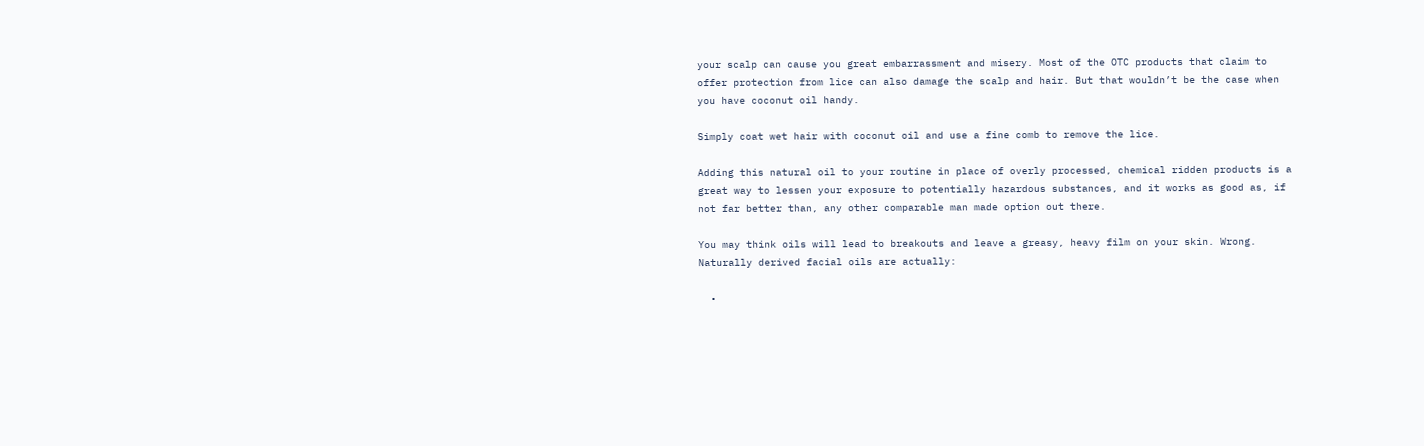your scalp can cause you great embarrassment and misery. Most of the OTC products that claim to offer protection from lice can also damage the scalp and hair. But that wouldn’t be the case when you have coconut oil handy.

Simply coat wet hair with coconut oil and use a fine comb to remove the lice.

Adding this natural oil to your routine in place of overly processed, chemical ridden products is a great way to lessen your exposure to potentially hazardous substances, and it works as good as, if not far better than, any other comparable man made option out there.

You may think oils will lead to breakouts and leave a greasy, heavy film on your skin. Wrong. Naturally derived facial oils are actually:

  •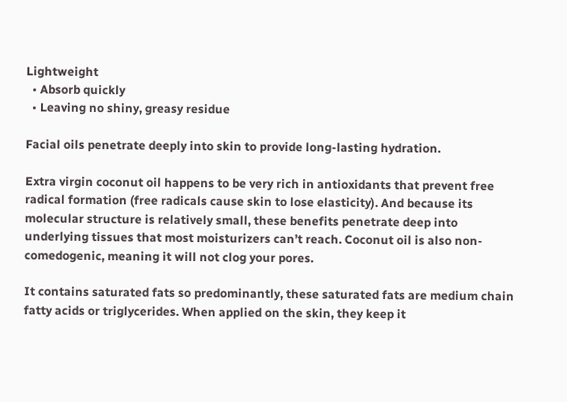Lightweight
  • Absorb quickly
  • Leaving no shiny, greasy residue

Facial oils penetrate deeply into skin to provide long-lasting hydration.

Extra virgin coconut oil happens to be very rich in antioxidants that prevent free radical formation (free radicals cause skin to lose elasticity). And because its molecular structure is relatively small, these benefits penetrate deep into underlying tissues that most moisturizers can’t reach. Coconut oil is also non-comedogenic, meaning it will not clog your pores.

It contains saturated fats so predominantly, these saturated fats are medium chain fatty acids or triglycerides. When applied on the skin, they keep it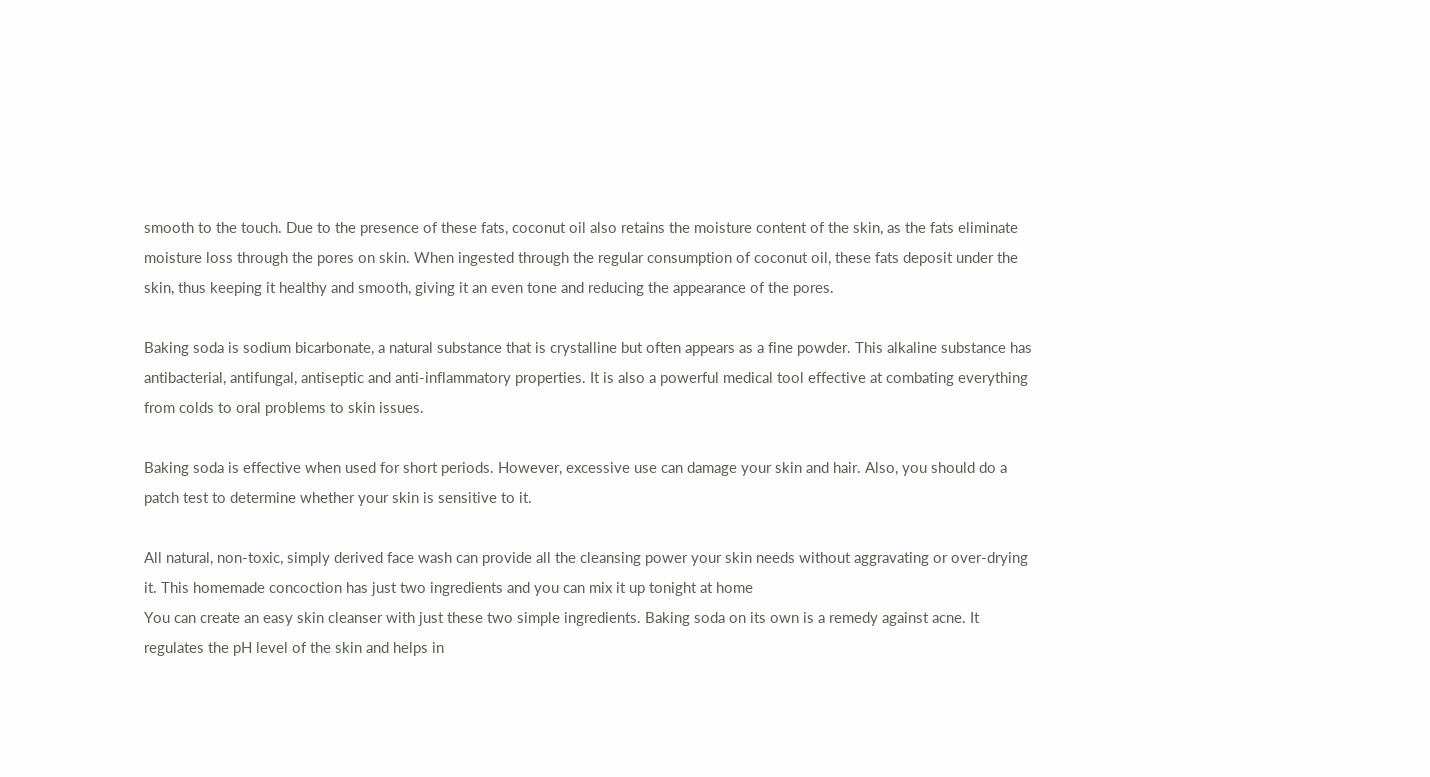smooth to the touch. Due to the presence of these fats, coconut oil also retains the moisture content of the skin, as the fats eliminate moisture loss through the pores on skin. When ingested through the regular consumption of coconut oil, these fats deposit under the skin, thus keeping it healthy and smooth, giving it an even tone and reducing the appearance of the pores.

Baking soda is sodium bicarbonate, a natural substance that is crystalline but often appears as a fine powder. This alkaline substance has antibacterial, antifungal, antiseptic and anti-inflammatory properties. It is also a powerful medical tool effective at combating everything from colds to oral problems to skin issues.

Baking soda is effective when used for short periods. However, excessive use can damage your skin and hair. Also, you should do a patch test to determine whether your skin is sensitive to it.

All natural, non-toxic, simply derived face wash can provide all the cleansing power your skin needs without aggravating or over-drying it. This homemade concoction has just two ingredients and you can mix it up tonight at home
You can create an easy skin cleanser with just these two simple ingredients. Baking soda on its own is a remedy against acne. It regulates the pH level of the skin and helps in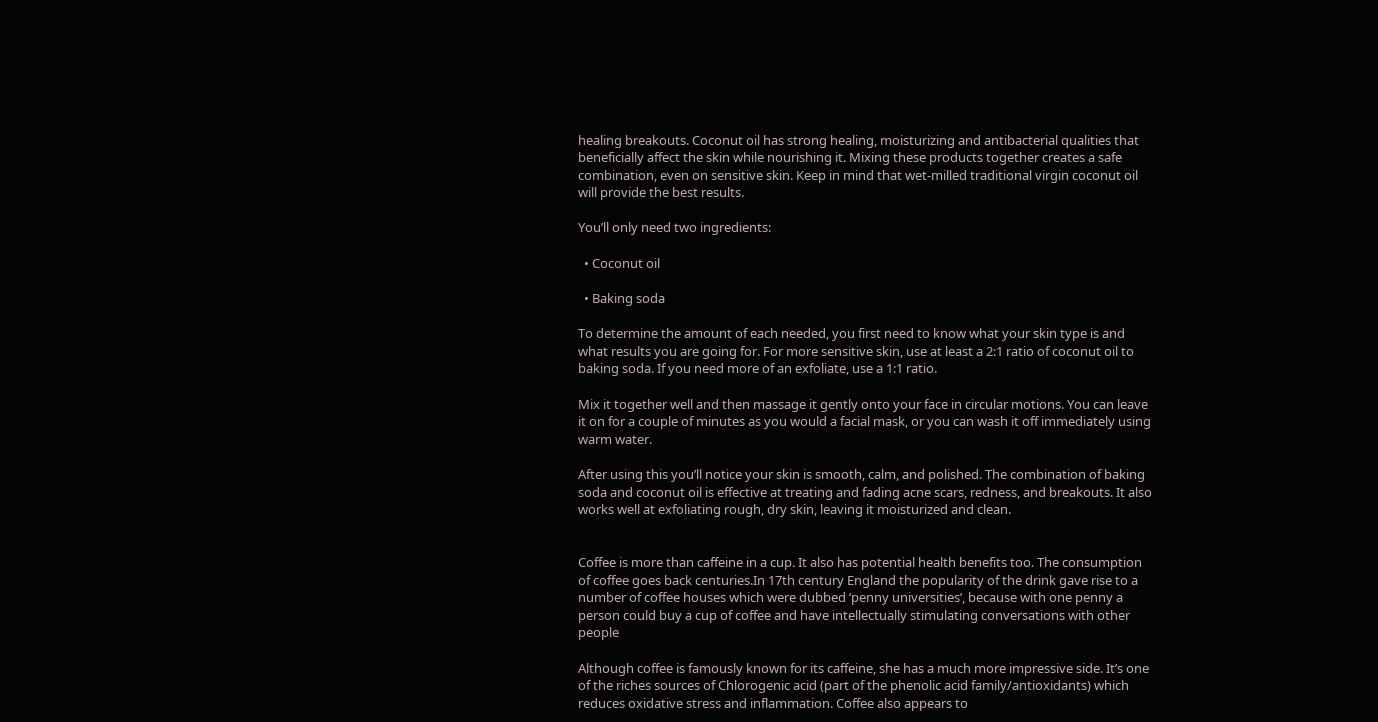healing breakouts. Coconut oil has strong healing, moisturizing and antibacterial qualities that beneficially affect the skin while nourishing it. Mixing these products together creates a safe combination, even on sensitive skin. Keep in mind that wet-milled traditional virgin coconut oil will provide the best results.

You’ll only need two ingredients:

  • Coconut oil

  • Baking soda

To determine the amount of each needed, you first need to know what your skin type is and what results you are going for. For more sensitive skin, use at least a 2:1 ratio of coconut oil to baking soda. If you need more of an exfoliate, use a 1:1 ratio.

Mix it together well and then massage it gently onto your face in circular motions. You can leave it on for a couple of minutes as you would a facial mask, or you can wash it off immediately using warm water.

After using this you’ll notice your skin is smooth, calm, and polished. The combination of baking soda and coconut oil is effective at treating and fading acne scars, redness, and breakouts. It also works well at exfoliating rough, dry skin, leaving it moisturized and clean.


Coffee is more than caffeine in a cup. It also has potential health benefits too. The consumption of coffee goes back centuries.In 17th century England the popularity of the drink gave rise to a number of coffee houses which were dubbed ‘penny universities’, because with one penny a person could buy a cup of coffee and have intellectually stimulating conversations with other people

Although coffee is famously known for its caffeine, she has a much more impressive side. It’s one of the riches sources of Chlorogenic acid (part of the phenolic acid family/antioxidants) which reduces oxidative stress and inflammation. Coffee also appears to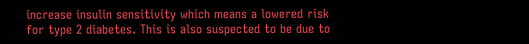increase insulin sensitivity which means a lowered risk for type 2 diabetes. This is also suspected to be due to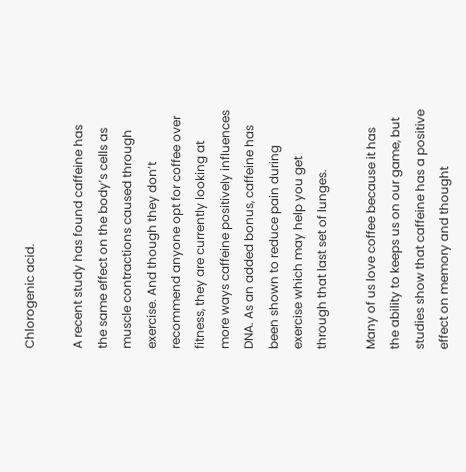Chlorogenic acid.

A recent study has found caffeine has the same effect on the body’s cells as muscle contractions caused through exercise. And though they don’t recommend anyone opt for coffee over fitness, they are currently looking at more ways caffeine positively influences DNA. As an added bonus, caffeine has been shown to reduce pain during exercise which may help you get through that last set of lunges.

Many of us love coffee because it has the ability to keeps us on our game, but studies show that caffeine has a positive effect on memory and thought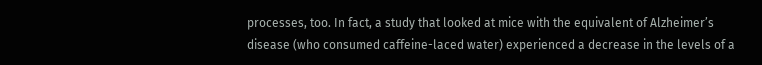processes, too. In fact, a study that looked at mice with the equivalent of Alzheimer’s disease (who consumed caffeine-laced water) experienced a decrease in the levels of a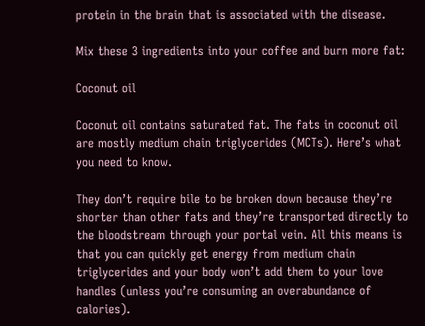protein in the brain that is associated with the disease.

Mix these 3 ingredients into your coffee and burn more fat:

Coconut oil

Coconut oil contains saturated fat. The fats in coconut oil are mostly medium chain triglycerides (MCTs). Here’s what you need to know.

They don’t require bile to be broken down because they’re shorter than other fats and they’re transported directly to the bloodstream through your portal vein. All this means is that you can quickly get energy from medium chain triglycerides and your body won’t add them to your love handles (unless you’re consuming an overabundance of calories).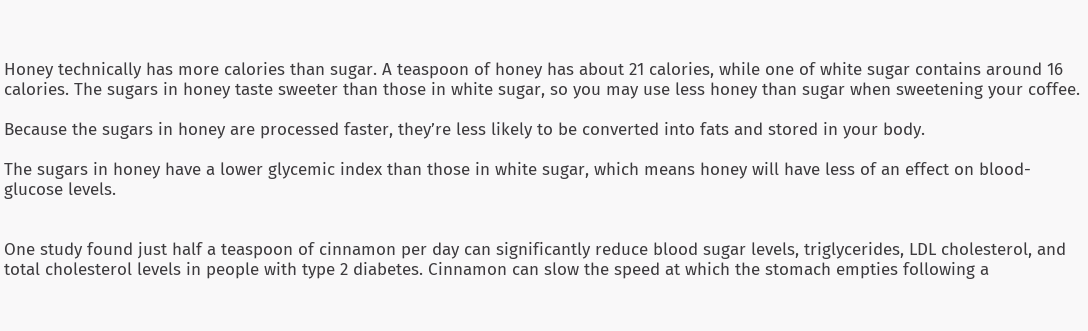Honey technically has more calories than sugar. A teaspoon of honey has about 21 calories, while one of white sugar contains around 16 calories. The sugars in honey taste sweeter than those in white sugar, so you may use less honey than sugar when sweetening your coffee.

Because the sugars in honey are processed faster, they’re less likely to be converted into fats and stored in your body.

The sugars in honey have a lower glycemic index than those in white sugar, which means honey will have less of an effect on blood-glucose levels.


One study found just half a teaspoon of cinnamon per day can significantly reduce blood sugar levels, triglycerides, LDL cholesterol, and total cholesterol levels in people with type 2 diabetes. Cinnamon can slow the speed at which the stomach empties following a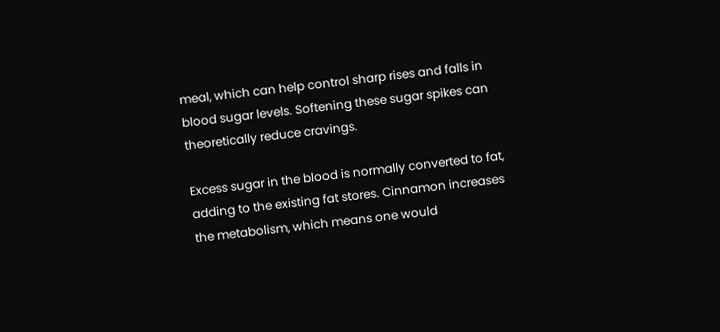meal, which can help control sharp rises and falls in blood sugar levels. Softening these sugar spikes can theoretically reduce cravings.

Excess sugar in the blood is normally converted to fat, adding to the existing fat stores. Cinnamon increases the metabolism, which means one would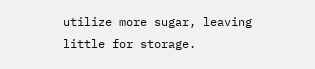utilize more sugar, leaving little for storage.